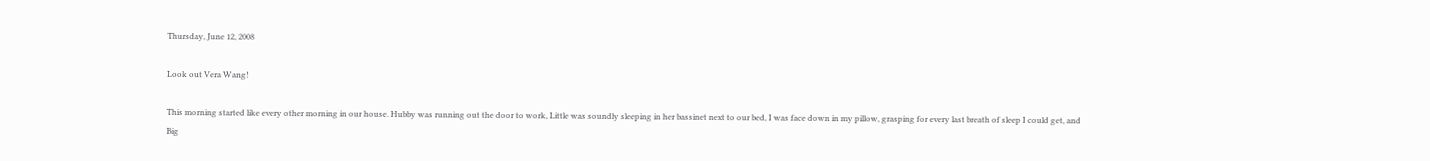Thursday, June 12, 2008

Look out Vera Wang!

This morning started like every other morning in our house. Hubby was running out the door to work, Little was soundly sleeping in her bassinet next to our bed, I was face down in my pillow, grasping for every last breath of sleep I could get, and Big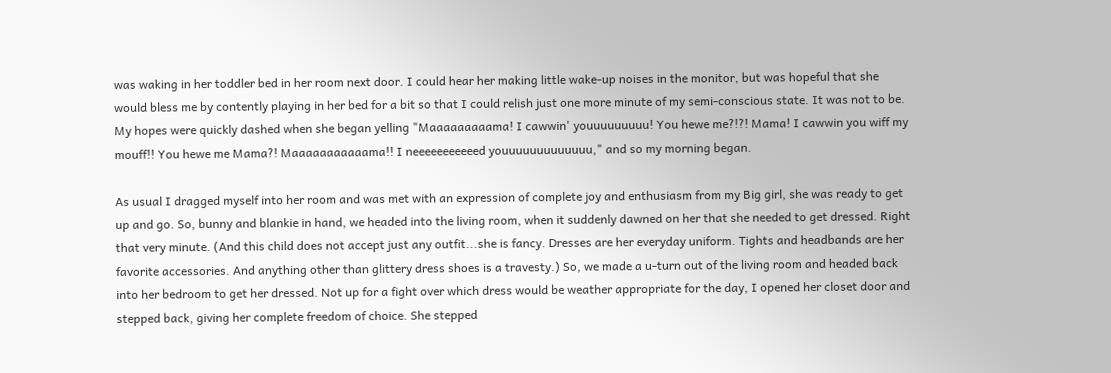was waking in her toddler bed in her room next door. I could hear her making little wake-up noises in the monitor, but was hopeful that she would bless me by contently playing in her bed for a bit so that I could relish just one more minute of my semi-conscious state. It was not to be. My hopes were quickly dashed when she began yelling "Maaaaaaaaama! I cawwin' youuuuuuuuu! You hewe me?!?! Mama! I cawwin you wiff my mouff!! You hewe me Mama?! Maaaaaaaaaaama!! I neeeeeeeeeeed youuuuuuuuuuuuu," and so my morning began.

As usual I dragged myself into her room and was met with an expression of complete joy and enthusiasm from my Big girl, she was ready to get up and go. So, bunny and blankie in hand, we headed into the living room, when it suddenly dawned on her that she needed to get dressed. Right that very minute. (And this child does not accept just any outfit...she is fancy. Dresses are her everyday uniform. Tights and headbands are her favorite accessories. And anything other than glittery dress shoes is a travesty.) So, we made a u-turn out of the living room and headed back into her bedroom to get her dressed. Not up for a fight over which dress would be weather appropriate for the day, I opened her closet door and stepped back, giving her complete freedom of choice. She stepped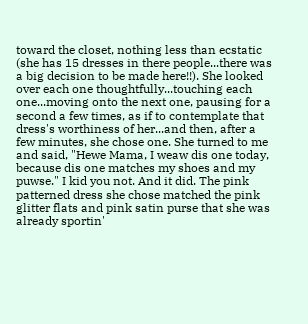toward the closet, nothing less than ecstatic (she has 15 dresses in there people...there was a big decision to be made here!!). She looked over each one thoughtfully...touching each one...moving onto the next one, pausing for a second a few times, as if to contemplate that dress's worthiness of her...and then, after a few minutes, she chose one. She turned to me and said, "Hewe Mama, I weaw dis one today, because dis one matches my shoes and my puwse." I kid you not. And it did. The pink patterned dress she chose matched the pink glitter flats and pink satin purse that she was already sportin'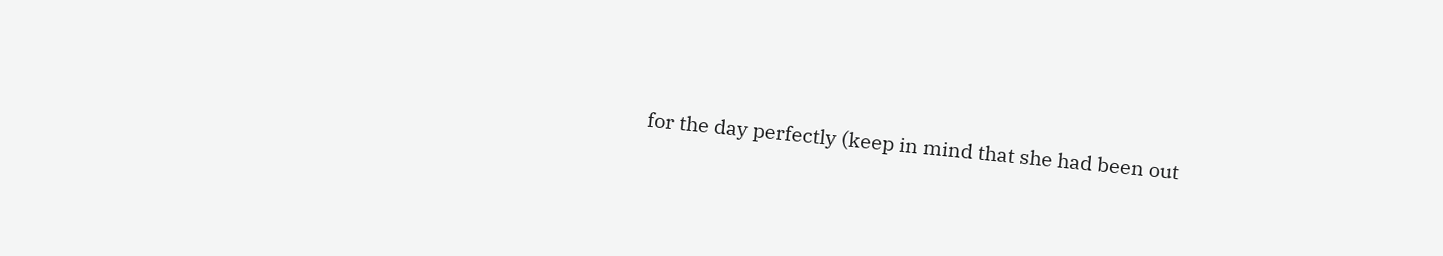for the day perfectly (keep in mind that she had been out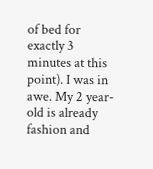of bed for exactly 3 minutes at this point). I was in awe. My 2 year-old is already fashion and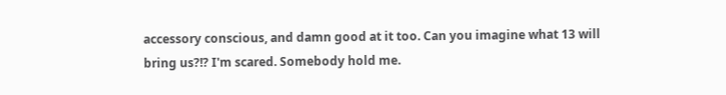accessory conscious, and damn good at it too. Can you imagine what 13 will bring us?!? I'm scared. Somebody hold me.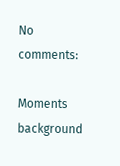No comments:

Moments background